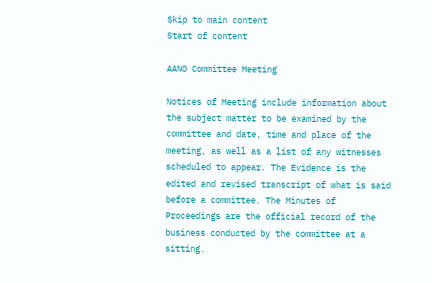Skip to main content
Start of content

AANO Committee Meeting

Notices of Meeting include information about the subject matter to be examined by the committee and date, time and place of the meeting, as well as a list of any witnesses scheduled to appear. The Evidence is the edited and revised transcript of what is said before a committee. The Minutes of Proceedings are the official record of the business conducted by the committee at a sitting.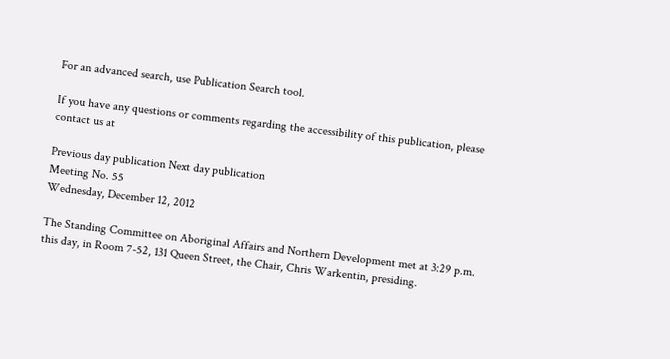For an advanced search, use Publication Search tool.

If you have any questions or comments regarding the accessibility of this publication, please contact us at

Previous day publication Next day publication
Meeting No. 55
Wednesday, December 12, 2012

The Standing Committee on Aboriginal Affairs and Northern Development met at 3:29 p.m. this day, in Room 7-52, 131 Queen Street, the Chair, Chris Warkentin, presiding.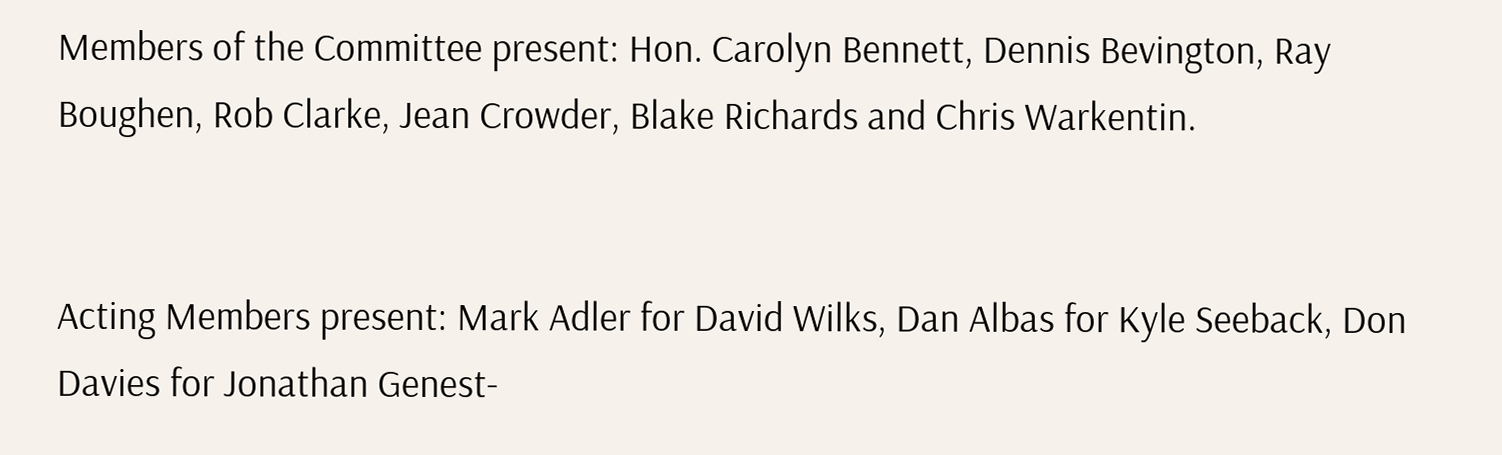Members of the Committee present: Hon. Carolyn Bennett, Dennis Bevington, Ray Boughen, Rob Clarke, Jean Crowder, Blake Richards and Chris Warkentin.


Acting Members present: Mark Adler for David Wilks, Dan Albas for Kyle Seeback, Don Davies for Jonathan Genest-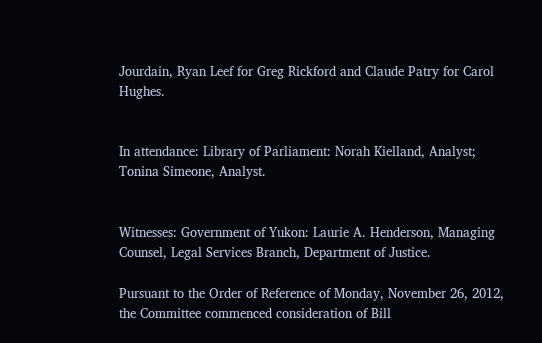Jourdain, Ryan Leef for Greg Rickford and Claude Patry for Carol Hughes.


In attendance: Library of Parliament: Norah Kielland, Analyst; Tonina Simeone, Analyst.


Witnesses: Government of Yukon: Laurie A. Henderson, Managing Counsel, Legal Services Branch, Department of Justice.

Pursuant to the Order of Reference of Monday, November 26, 2012, the Committee commenced consideration of Bill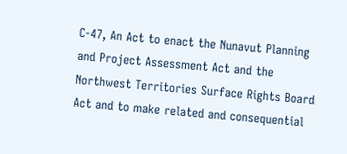C-47, An Act to enact the Nunavut Planning and Project Assessment Act and the Northwest Territories Surface Rights Board Act and to make related and consequential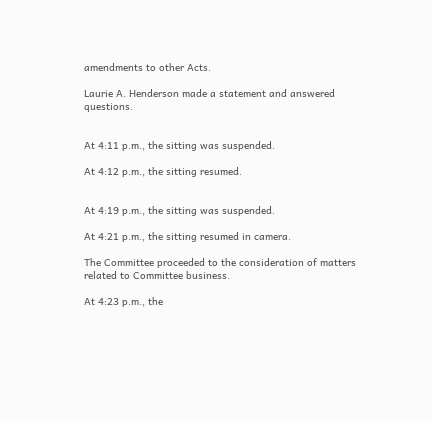amendments to other Acts.

Laurie A. Henderson made a statement and answered questions.


At 4:11 p.m., the sitting was suspended.

At 4:12 p.m., the sitting resumed.


At 4:19 p.m., the sitting was suspended.

At 4:21 p.m., the sitting resumed in camera.

The Committee proceeded to the consideration of matters related to Committee business.

At 4:23 p.m., the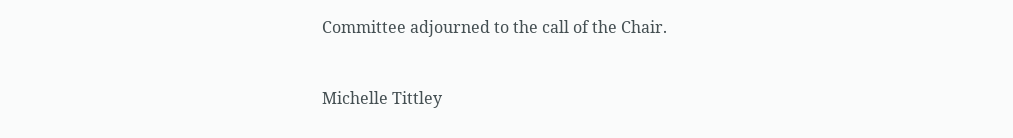Committee adjourned to the call of the Chair.


Michelle Tittley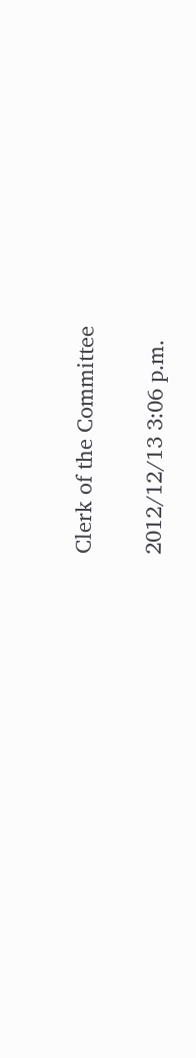Clerk of the Committee

2012/12/13 3:06 p.m.